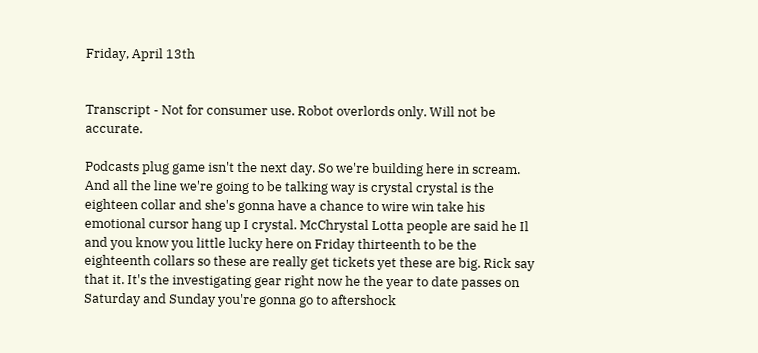Friday, April 13th


Transcript - Not for consumer use. Robot overlords only. Will not be accurate.

Podcasts plug game isn't the next day. So we're building here in scream. And all the line we're going to be talking way is crystal crystal is the eighteen collar and she's gonna have a chance to wire win take his emotional cursor hang up I crystal. McChrystal Lotta people are said he Il and you know you little lucky here on Friday thirteenth to be the eighteenth collars so these are really get tickets yet these are big. Rick say that it. It's the investigating gear right now he the year to date passes on Saturday and Sunday you're gonna go to aftershock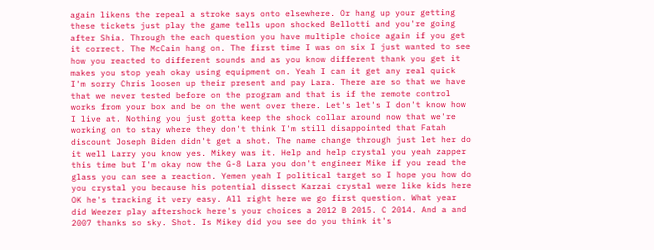again likens the repeal a stroke says onto elsewhere. Or hang up your getting these tickets just play the game tells upon shocked Bellotti and you're going after Shia. Through the each question you have multiple choice again if you get it correct. The McCain hang on. The first time I was on six I just wanted to see how you reacted to different sounds and as you know different thank you get it makes you stop yeah okay using equipment on. Yeah I can it get any real quick I'm sorry Chris loosen up their present and pay Lara. There are so that we have that we never tested before on the program and that is if the remote control works from your box and be on the went over there. Let's let's I don't know how I live at. Nothing you just gotta keep the shock collar around now that we're working on to stay where they don't think I'm still disappointed that Fatah discount Joseph Biden didn't get a shot. The name change through just let her do it well Larry you know yes. Mikey was it. Help and help crystal you yeah zapper this time but I'm okay now the G-8 Lara you don't engineer Mike if you read the glass you can see a reaction. Yemen yeah I political target so I hope you how do you crystal you because his potential dissect Karzai crystal were like kids here OK he's tracking it very easy. All right here we go first question. What year did Weezer play aftershock here's your choices a 2012 B 2015. C 2014. And a and 2007 thanks so sky. Shot. Is Mikey did you see do you think it's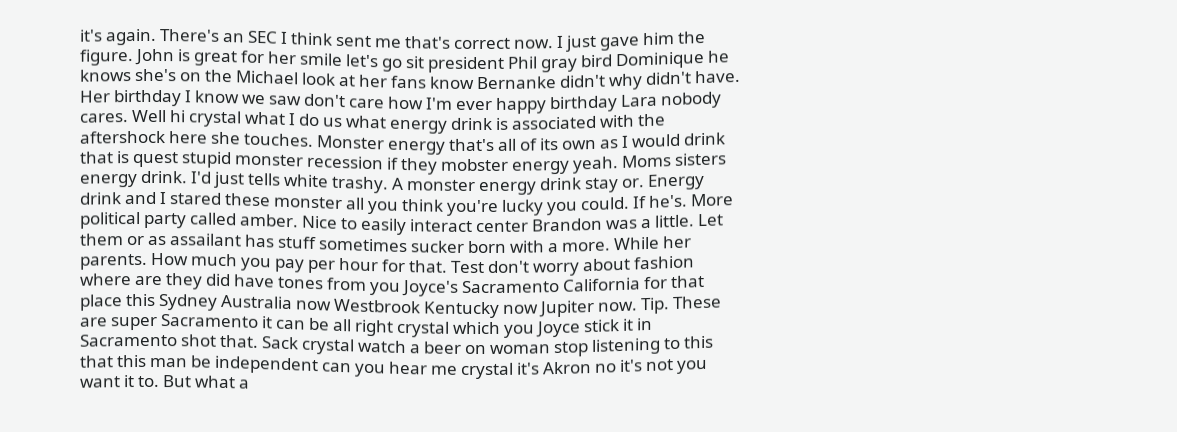it's again. There's an SEC I think sent me that's correct now. I just gave him the figure. John is great for her smile let's go sit president Phil gray bird Dominique he knows she's on the Michael look at her fans know Bernanke didn't why didn't have. Her birthday I know we saw don't care how I'm ever happy birthday Lara nobody cares. Well hi crystal what I do us what energy drink is associated with the aftershock here she touches. Monster energy that's all of its own as I would drink that is quest stupid monster recession if they mobster energy yeah. Moms sisters energy drink. I'd just tells white trashy. A monster energy drink stay or. Energy drink and I stared these monster all you think you're lucky you could. If he's. More political party called amber. Nice to easily interact center Brandon was a little. Let them or as assailant has stuff sometimes sucker born with a more. While her parents. How much you pay per hour for that. Test don't worry about fashion where are they did have tones from you Joyce's Sacramento California for that place this Sydney Australia now Westbrook Kentucky now Jupiter now. Tip. These are super Sacramento it can be all right crystal which you Joyce stick it in Sacramento shot that. Sack crystal watch a beer on woman stop listening to this that this man be independent can you hear me crystal it's Akron no it's not you want it to. But what a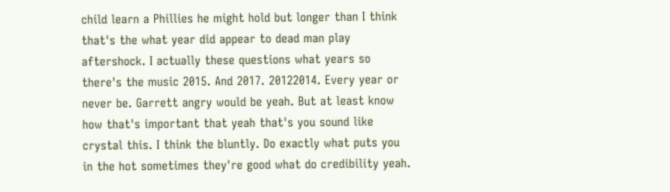child learn a Phillies he might hold but longer than I think that's the what year did appear to dead man play aftershock. I actually these questions what years so there's the music 2015. And 2017. 20122014. Every year or never be. Garrett angry would be yeah. But at least know how that's important that yeah that's you sound like crystal this. I think the bluntly. Do exactly what puts you in the hot sometimes they're good what do credibility yeah.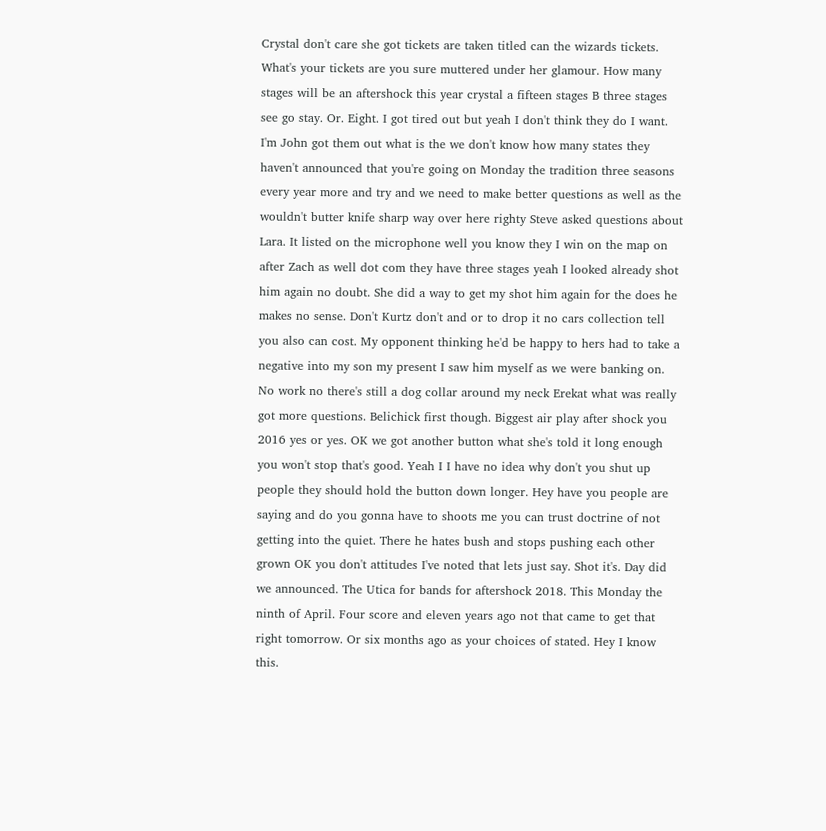Crystal don't care she got tickets are taken titled can the wizards tickets. What's your tickets are you sure muttered under her glamour. How many stages will be an aftershock this year crystal a fifteen stages B three stages see go stay. Or. Eight. I got tired out but yeah I don't think they do I want. I'm John got them out what is the we don't know how many states they haven't announced that you're going on Monday the tradition three seasons every year more and try and we need to make better questions as well as the wouldn't butter knife sharp way over here righty Steve asked questions about Lara. It listed on the microphone well you know they I win on the map on after Zach as well dot com they have three stages yeah I looked already shot him again no doubt. She did a way to get my shot him again for the does he makes no sense. Don't Kurtz don't and or to drop it no cars collection tell you also can cost. My opponent thinking he'd be happy to hers had to take a negative into my son my present I saw him myself as we were banking on. No work no there's still a dog collar around my neck Erekat what was really got more questions. Belichick first though. Biggest air play after shock you 2016 yes or yes. OK we got another button what she's told it long enough you won't stop that's good. Yeah I I have no idea why don't you shut up people they should hold the button down longer. Hey have you people are saying and do you gonna have to shoots me you can trust doctrine of not getting into the quiet. There he hates bush and stops pushing each other grown OK you don't attitudes I've noted that lets just say. Shot it's. Day did we announced. The Utica for bands for aftershock 2018. This Monday the ninth of April. Four score and eleven years ago not that came to get that right tomorrow. Or six months ago as your choices of stated. Hey I know this.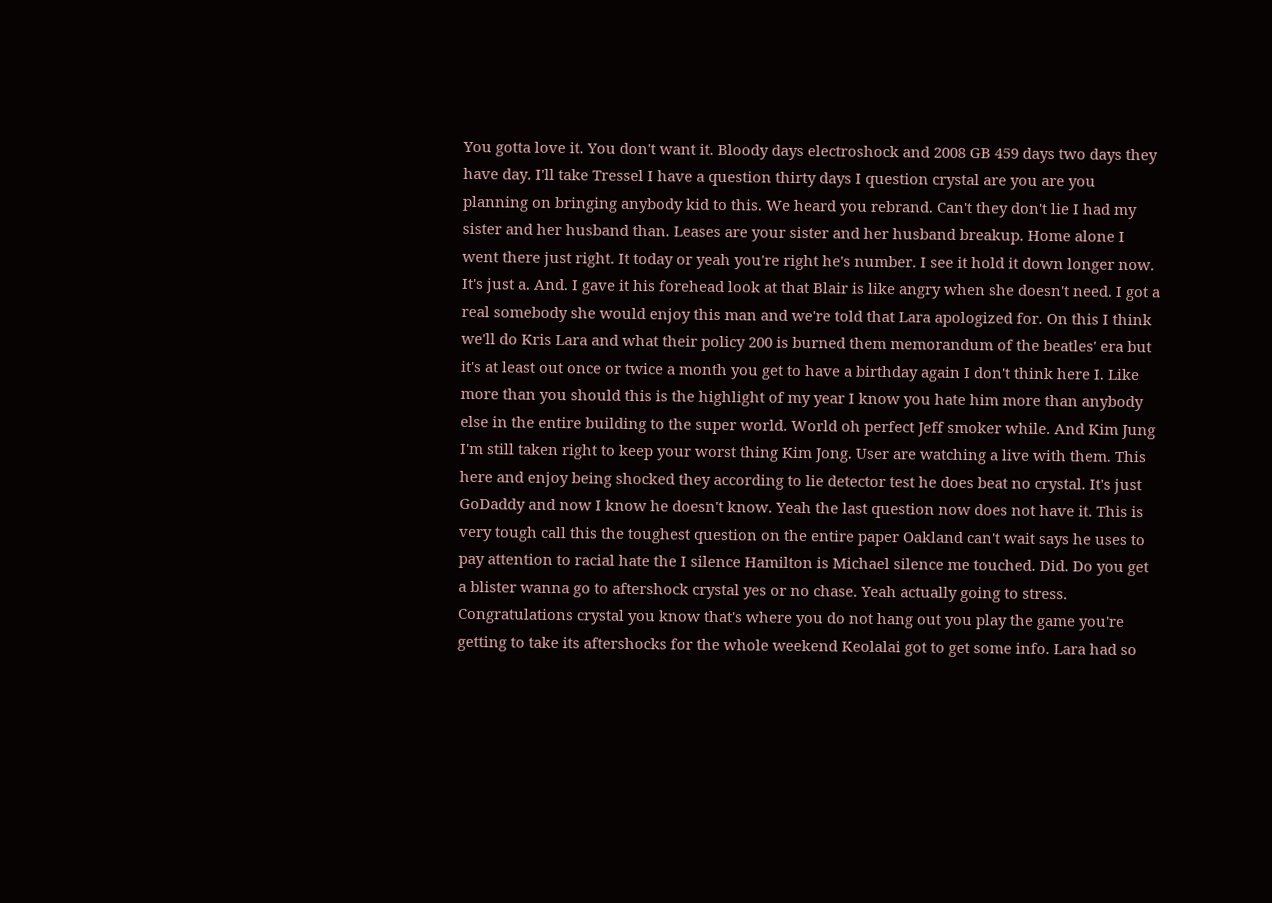You gotta love it. You don't want it. Bloody days electroshock and 2008 GB 459 days two days they have day. I'll take Tressel I have a question thirty days I question crystal are you are you planning on bringing anybody kid to this. We heard you rebrand. Can't they don't lie I had my sister and her husband than. Leases are your sister and her husband breakup. Home alone I went there just right. It today or yeah you're right he's number. I see it hold it down longer now. It's just a. And. I gave it his forehead look at that Blair is like angry when she doesn't need. I got a real somebody she would enjoy this man and we're told that Lara apologized for. On this I think we'll do Kris Lara and what their policy 200 is burned them memorandum of the beatles' era but it's at least out once or twice a month you get to have a birthday again I don't think here I. Like more than you should this is the highlight of my year I know you hate him more than anybody else in the entire building to the super world. World oh perfect Jeff smoker while. And Kim Jung I'm still taken right to keep your worst thing Kim Jong. User are watching a live with them. This here and enjoy being shocked they according to lie detector test he does beat no crystal. It's just GoDaddy and now I know he doesn't know. Yeah the last question now does not have it. This is very tough call this the toughest question on the entire paper Oakland can't wait says he uses to pay attention to racial hate the I silence Hamilton is Michael silence me touched. Did. Do you get a blister wanna go to aftershock crystal yes or no chase. Yeah actually going to stress. Congratulations crystal you know that's where you do not hang out you play the game you're getting to take its aftershocks for the whole weekend Keolalai got to get some info. Lara had so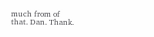much from of that. Dan. Thank.